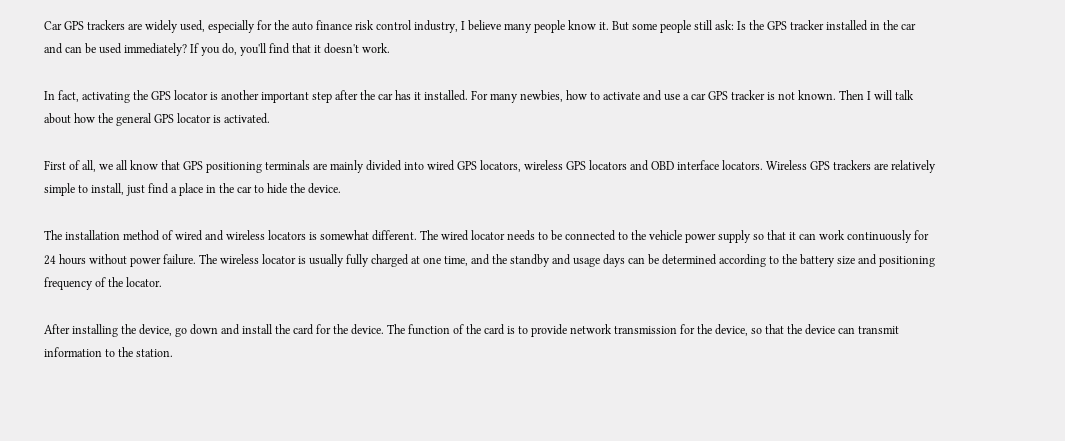Car GPS trackers are widely used, especially for the auto finance risk control industry, I believe many people know it. But some people still ask: Is the GPS tracker installed in the car and can be used immediately? If you do, you'll find that it doesn't work.

In fact, activating the GPS locator is another important step after the car has it installed. For many newbies, how to activate and use a car GPS tracker is not known. Then I will talk about how the general GPS locator is activated.

First of all, we all know that GPS positioning terminals are mainly divided into wired GPS locators, wireless GPS locators and OBD interface locators. Wireless GPS trackers are relatively simple to install, just find a place in the car to hide the device.

The installation method of wired and wireless locators is somewhat different. The wired locator needs to be connected to the vehicle power supply so that it can work continuously for 24 hours without power failure. The wireless locator is usually fully charged at one time, and the standby and usage days can be determined according to the battery size and positioning frequency of the locator.

After installing the device, go down and install the card for the device. The function of the card is to provide network transmission for the device, so that the device can transmit information to the station.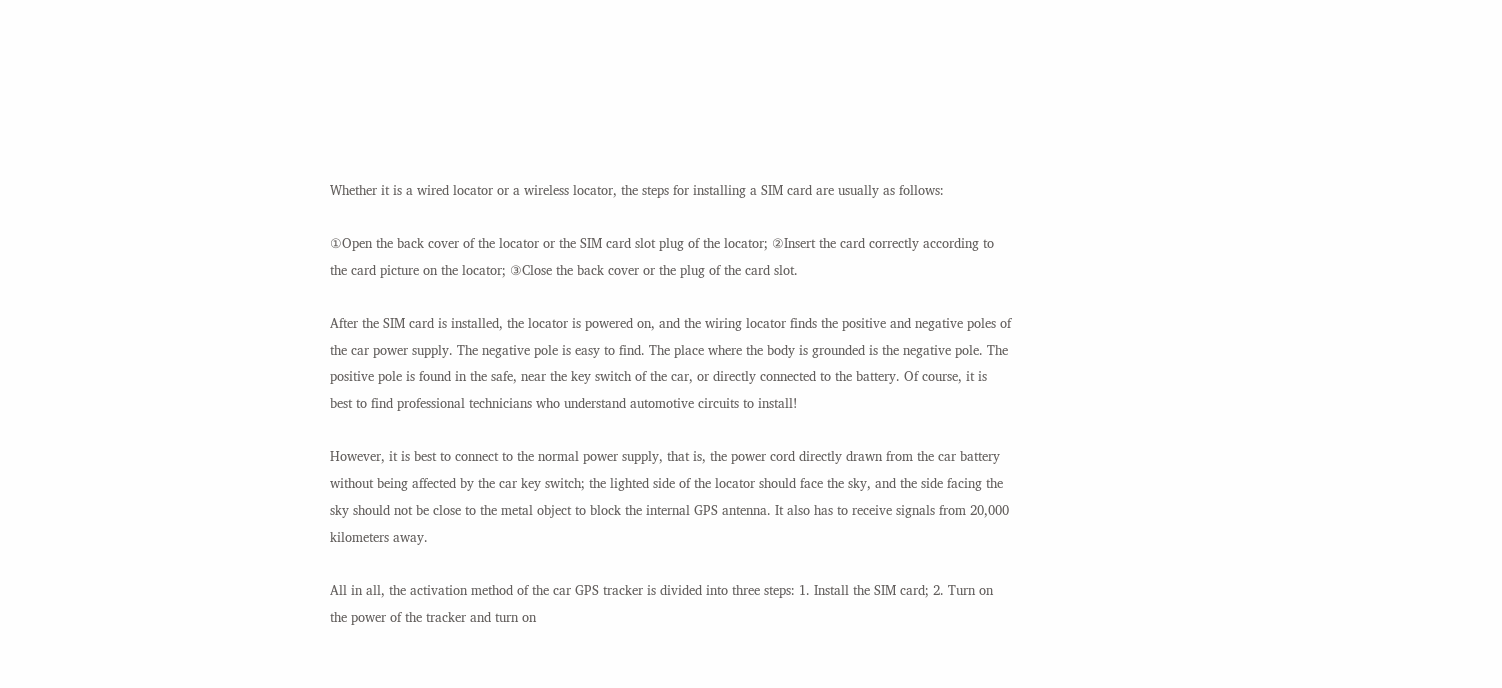Whether it is a wired locator or a wireless locator, the steps for installing a SIM card are usually as follows:

①Open the back cover of the locator or the SIM card slot plug of the locator; ②Insert the card correctly according to the card picture on the locator; ③Close the back cover or the plug of the card slot.

After the SIM card is installed, the locator is powered on, and the wiring locator finds the positive and negative poles of the car power supply. The negative pole is easy to find. The place where the body is grounded is the negative pole. The positive pole is found in the safe, near the key switch of the car, or directly connected to the battery. Of course, it is best to find professional technicians who understand automotive circuits to install!

However, it is best to connect to the normal power supply, that is, the power cord directly drawn from the car battery without being affected by the car key switch; the lighted side of the locator should face the sky, and the side facing the sky should not be close to the metal object to block the internal GPS antenna. It also has to receive signals from 20,000 kilometers away.

All in all, the activation method of the car GPS tracker is divided into three steps: 1. Install the SIM card; 2. Turn on the power of the tracker and turn on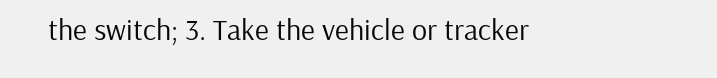the switch; 3. Take the vehicle or tracker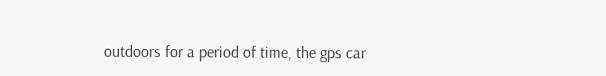outdoors for a period of time, the gps car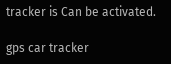tracker is Can be activated.

gps car tracker